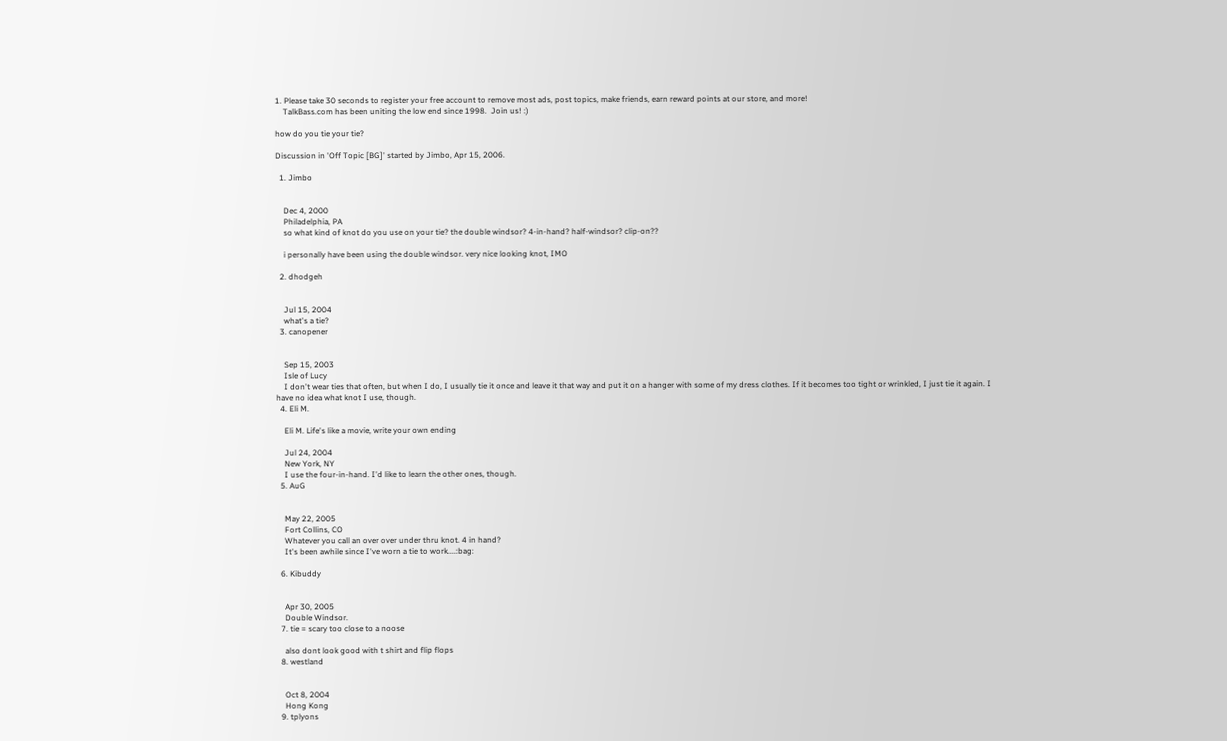1. Please take 30 seconds to register your free account to remove most ads, post topics, make friends, earn reward points at our store, and more!
    TalkBass.com has been uniting the low end since 1998.  Join us! :)

how do you tie your tie?

Discussion in 'Off Topic [BG]' started by Jimbo, Apr 15, 2006.

  1. Jimbo


    Dec 4, 2000
    Philadelphia, PA
    so what kind of knot do you use on your tie? the double windsor? 4-in-hand? half-windsor? clip-on??

    i personally have been using the double windsor. very nice looking knot, IMO

  2. dhodgeh


    Jul 15, 2004
    what's a tie?
  3. canopener


    Sep 15, 2003
    Isle of Lucy
    I don't wear ties that often, but when I do, I usually tie it once and leave it that way and put it on a hanger with some of my dress clothes. If it becomes too tight or wrinkled, I just tie it again. I have no idea what knot I use, though.
  4. Eli M.

    Eli M. Life's like a movie, write your own ending

    Jul 24, 2004
    New York, NY
    I use the four-in-hand. I'd like to learn the other ones, though.
  5. AuG


    May 22, 2005
    Fort Collins, CO
    Whatever you call an over over under thru knot. 4 in hand?
    It's been awhile since I've worn a tie to work....:bag:

  6. Kibuddy


    Apr 30, 2005
    Double Windsor.
  7. tie = scary too close to a noose

    also dont look good with t shirt and flip flops
  8. westland


    Oct 8, 2004
    Hong Kong
  9. tplyons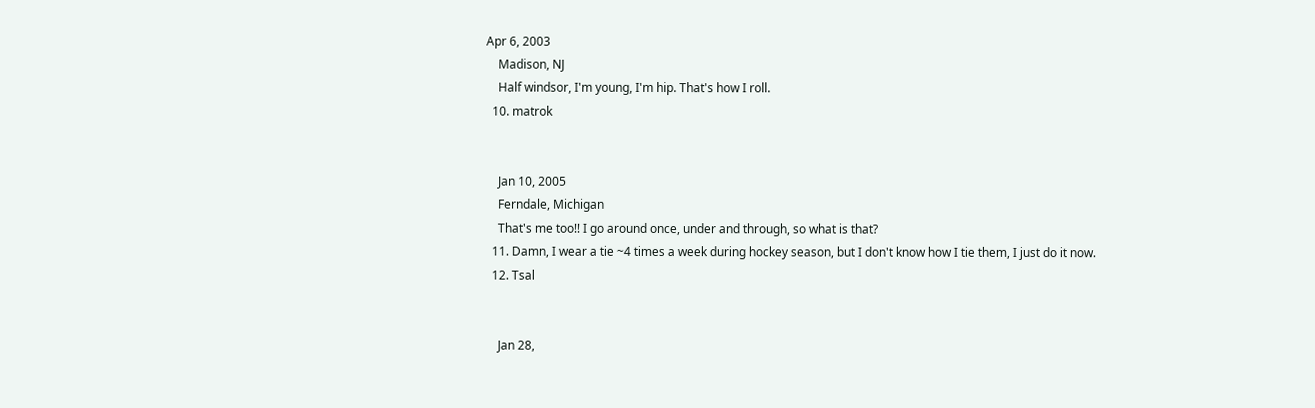Apr 6, 2003
    Madison, NJ
    Half windsor, I'm young, I'm hip. That's how I roll.
  10. matrok


    Jan 10, 2005
    Ferndale, Michigan
    That's me too!! I go around once, under and through, so what is that?
  11. Damn, I wear a tie ~4 times a week during hockey season, but I don't know how I tie them, I just do it now.
  12. Tsal


    Jan 28,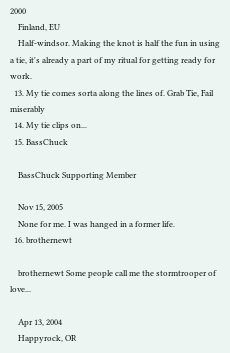2000
    Finland, EU
    Half-windsor. Making the knot is half the fun in using a tie, it's already a part of my ritual for getting ready for work.
  13. My tie comes sorta along the lines of. Grab Tie, Fail miserably
  14. My tie clips on...
  15. BassChuck

    BassChuck Supporting Member

    Nov 15, 2005
    None for me. I was hanged in a former life.
  16. brothernewt

    brothernewt Some people call me the stormtrooper of love...

    Apr 13, 2004
    Happyrock, OR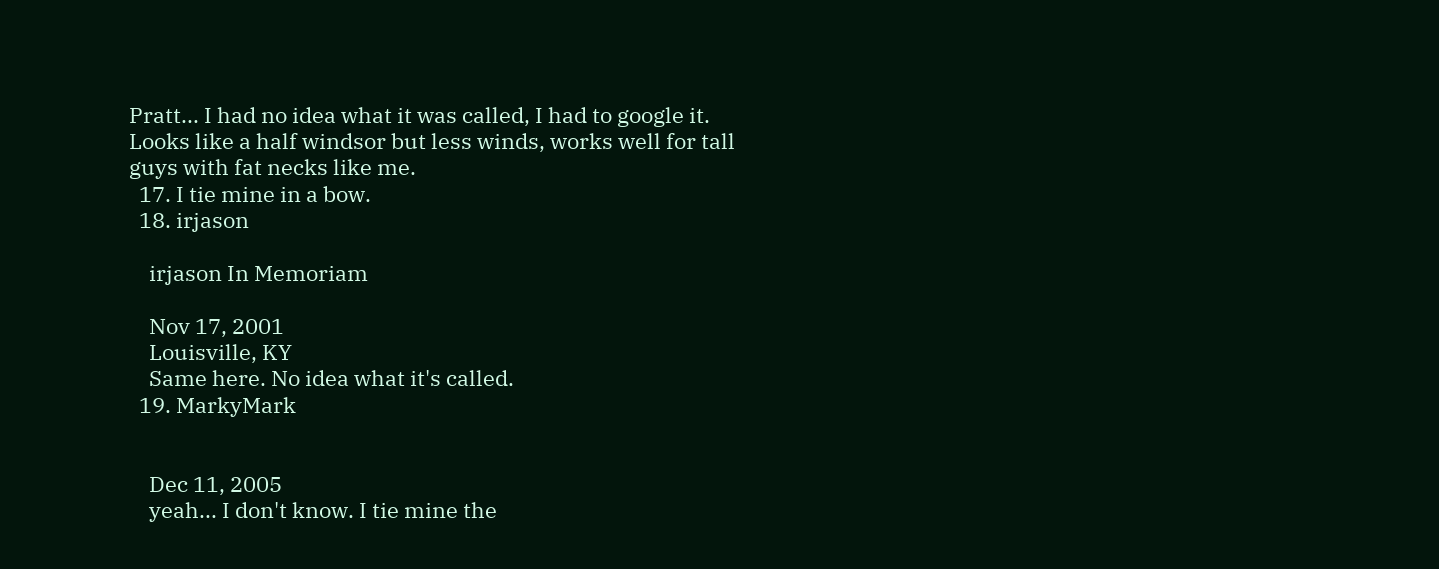Pratt... I had no idea what it was called, I had to google it. Looks like a half windsor but less winds, works well for tall guys with fat necks like me.
  17. I tie mine in a bow.
  18. irjason

    irjason In Memoriam

    Nov 17, 2001
    Louisville, KY
    Same here. No idea what it's called.
  19. MarkyMark


    Dec 11, 2005
    yeah... I don't know. I tie mine the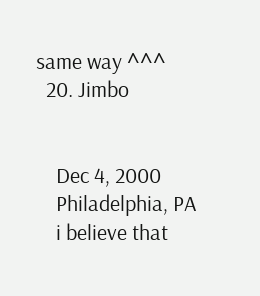same way ^^^
  20. Jimbo


    Dec 4, 2000
    Philadelphia, PA
    i believe that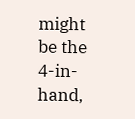might be the 4-in-hand,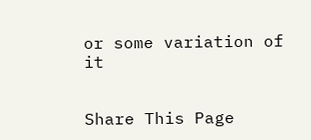or some variation of it


Share This Page